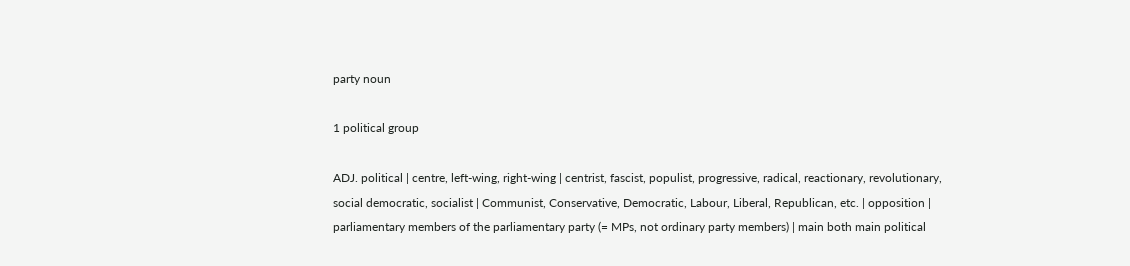party noun

1 political group

ADJ. political | centre, left-wing, right-wing | centrist, fascist, populist, progressive, radical, reactionary, revolutionary, social democratic, socialist | Communist, Conservative, Democratic, Labour, Liberal, Republican, etc. | opposition | parliamentary members of the parliamentary party (= MPs, not ordinary party members) | main both main political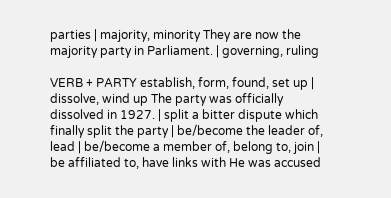parties | majority, minority They are now the majority party in Parliament. | governing, ruling

VERB + PARTY establish, form, found, set up | dissolve, wind up The party was officially dissolved in 1927. | split a bitter dispute which finally split the party | be/become the leader of, lead | be/become a member of, belong to, join | be affiliated to, have links with He was accused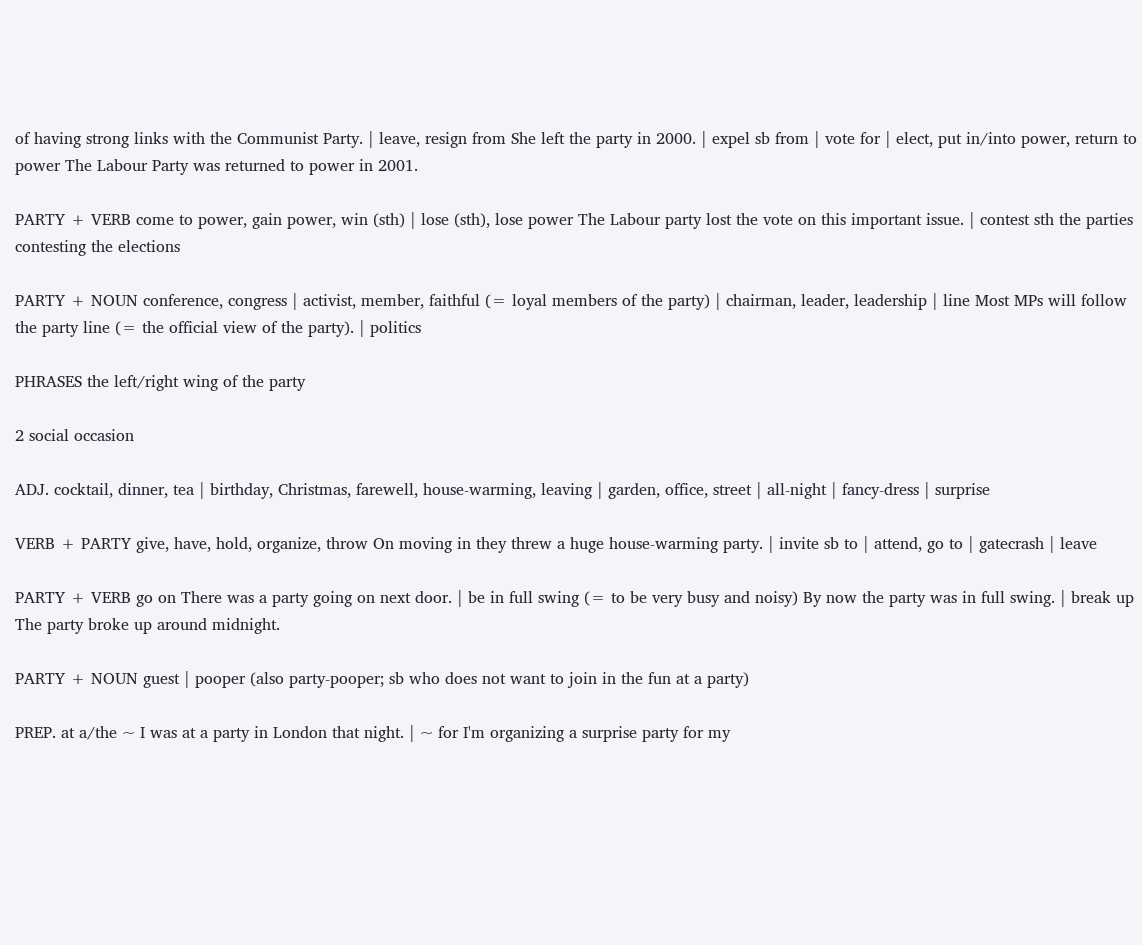of having strong links with the Communist Party. | leave, resign from She left the party in 2000. | expel sb from | vote for | elect, put in/into power, return to power The Labour Party was returned to power in 2001.

PARTY + VERB come to power, gain power, win (sth) | lose (sth), lose power The Labour party lost the vote on this important issue. | contest sth the parties contesting the elections

PARTY + NOUN conference, congress | activist, member, faithful (= loyal members of the party) | chairman, leader, leadership | line Most MPs will follow the party line (= the official view of the party). | politics

PHRASES the left/right wing of the party

2 social occasion

ADJ. cocktail, dinner, tea | birthday, Christmas, farewell, house-warming, leaving | garden, office, street | all-night | fancy-dress | surprise

VERB + PARTY give, have, hold, organize, throw On moving in they threw a huge house-warming party. | invite sb to | attend, go to | gatecrash | leave

PARTY + VERB go on There was a party going on next door. | be in full swing (= to be very busy and noisy) By now the party was in full swing. | break up The party broke up around midnight.

PARTY + NOUN guest | pooper (also party-pooper; sb who does not want to join in the fun at a party)

PREP. at a/the ~ I was at a party in London that night. | ~ for I'm organizing a surprise party for my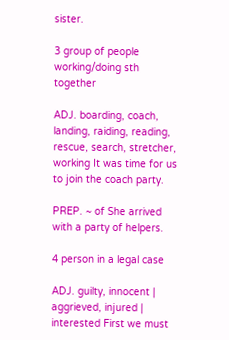sister.

3 group of people working/doing sth together

ADJ. boarding, coach, landing, raiding, reading, rescue, search, stretcher, working It was time for us to join the coach party.

PREP. ~ of She arrived with a party of helpers.

4 person in a legal case

ADJ. guilty, innocent | aggrieved, injured | interested First we must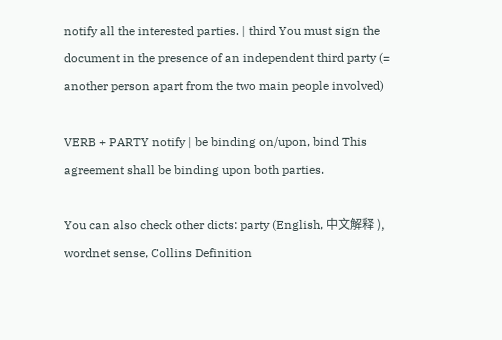notify all the interested parties. | third You must sign the document in the presence of an independent third party (= another person apart from the two main people involved)

VERB + PARTY notify | be binding on/upon, bind This agreement shall be binding upon both parties.

You can also check other dicts: party (English, 中文解释 ), wordnet sense, Collins Definition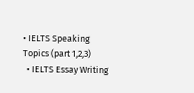• IELTS Speaking Topics (part 1,2,3)
  • IELTS Essay Writing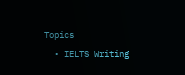Topics
  • IELTS Writing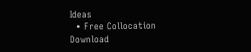Ideas
  • Free Collocation Download